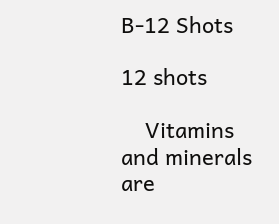B-12 Shots

12 shots

    Vitamins and minerals are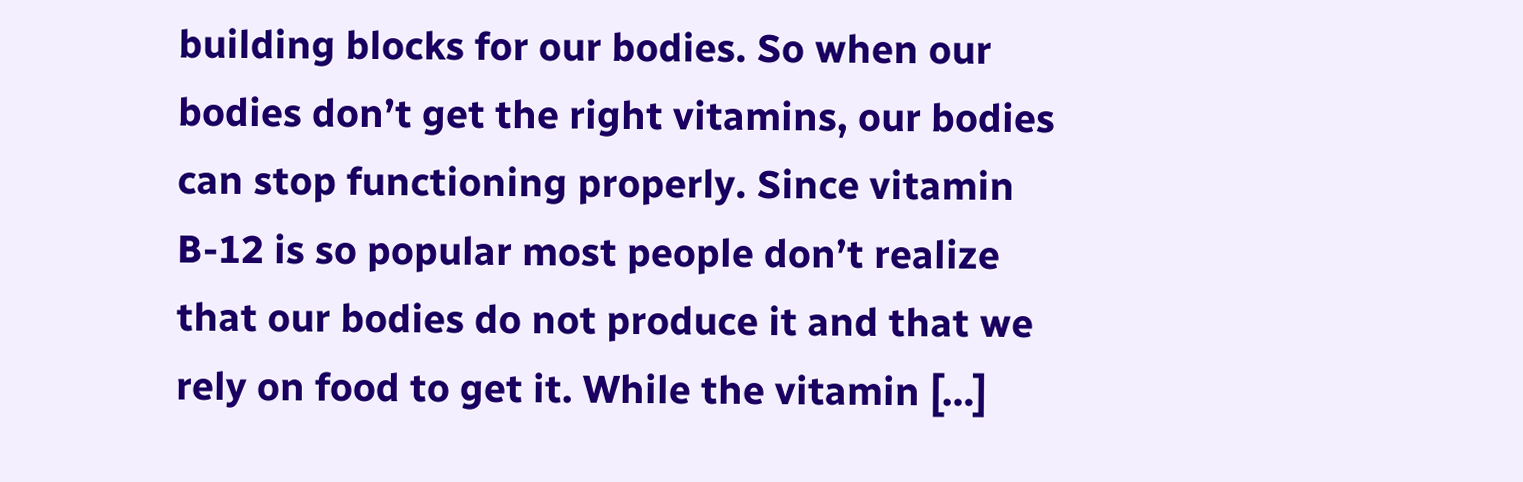building blocks for our bodies. So when our bodies don’t get the right vitamins, our bodies can stop functioning properly. Since vitamin B-12 is so popular most people don’t realize that our bodies do not produce it and that we rely on food to get it. While the vitamin […]